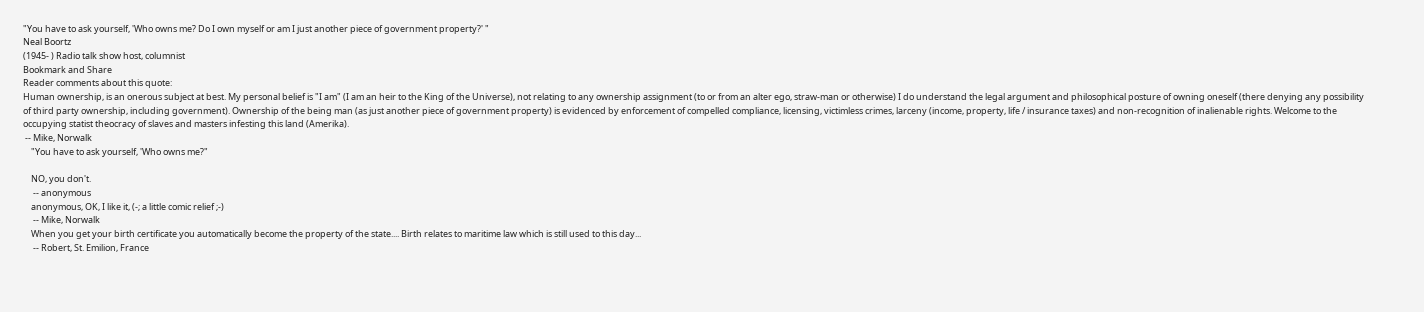"You have to ask yourself, 'Who owns me? Do I own myself or am I just another piece of government property?' "
Neal Boortz
(1945- ) Radio talk show host, columnist
Bookmark and Share
Reader comments about this quote:
Human ownership, is an onerous subject at best. My personal belief is "I am" (I am an heir to the King of the Universe), not relating to any ownership assignment (to or from an alter ego, straw-man or otherwise) I do understand the legal argument and philosophical posture of owning oneself (there denying any possibility of third party ownership, including government). Ownership of the being man (as just another piece of government property) is evidenced by enforcement of compelled compliance, licensing, victimless crimes, larceny (income, property, life / insurance taxes) and non-recognition of inalienable rights. Welcome to the occupying statist theocracy of slaves and masters infesting this land (Amerika).
 -- Mike, Norwalk
    "You have to ask yourself, 'Who owns me?"

    NO, you don't.
     -- anonymous
    anonymous, OK, I like it, (-; a little comic relief ;-)
     -- Mike, Norwalk
    When you get your birth certificate you automatically become the property of the state.... Birth relates to maritime law which is still used to this day...
     -- Robert, St. Emilion, France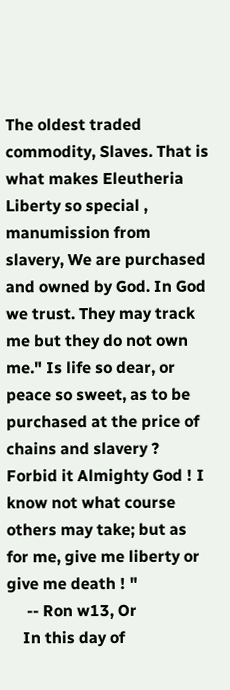The oldest traded commodity, Slaves. That is what makes Eleutheria Liberty so special , manumission from slavery, We are purchased and owned by God. In God we trust. They may track me but they do not own me." Is life so dear, or peace so sweet, as to be purchased at the price of chains and slavery ? Forbid it Almighty God ! I know not what course others may take; but as for me, give me liberty or give me death ! "
     -- Ron w13, Or
    In this day of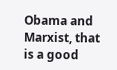Obama and Marxist, that is a good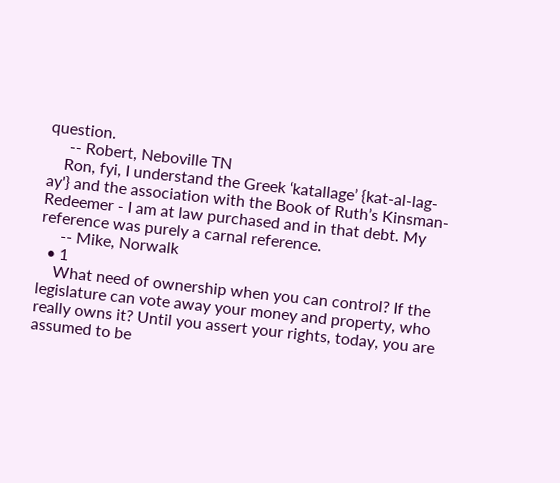question.
     -- Robert, Neboville TN
    Ron, fyi, I understand the Greek ‘katallage’ {kat-al-lag-ay'} and the association with the Book of Ruth’s Kinsman-Redeemer - I am at law purchased and in that debt. My reference was purely a carnal reference.
     -- Mike, Norwalk
  • 1
    What need of ownership when you can control? If the legislature can vote away your money and property, who really owns it? Until you assert your rights, today, you are assumed to be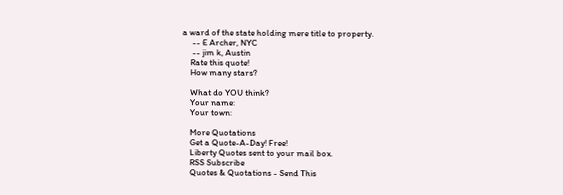a ward of the state holding mere title to property.
     -- E Archer, NYC
     -- jim k, Austin
    Rate this quote!
    How many stars?

    What do YOU think?
    Your name:
    Your town:

    More Quotations
    Get a Quote-A-Day! Free!
    Liberty Quotes sent to your mail box.
    RSS Subscribe
    Quotes & Quotations - Send This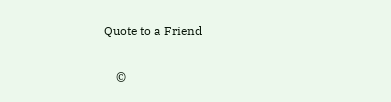Quote to a Friend

    ©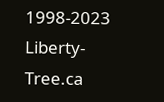1998-2023 Liberty-Tree.ca